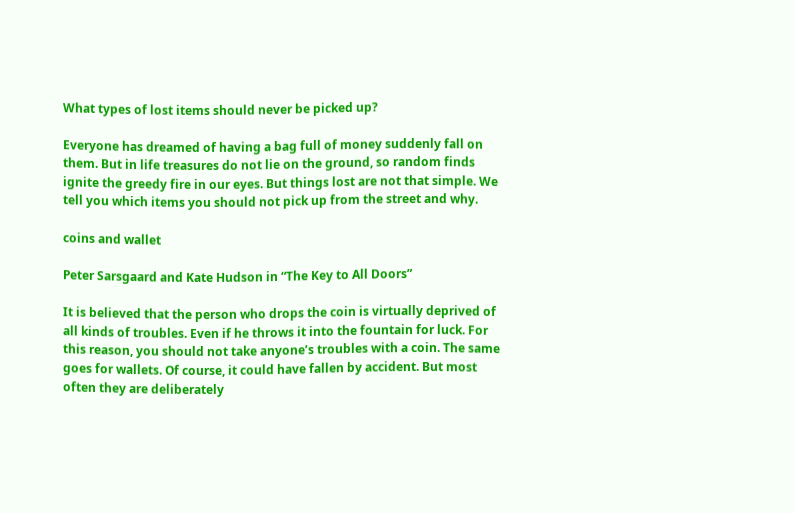What types of lost items should never be picked up?

Everyone has dreamed of having a bag full of money suddenly fall on them. But in life treasures do not lie on the ground, so random finds ignite the greedy fire in our eyes. But things lost are not that simple. We tell you which items you should not pick up from the street and why.

coins and wallet

Peter Sarsgaard and Kate Hudson in “The Key to All Doors”

It is believed that the person who drops the coin is virtually deprived of all kinds of troubles. Even if he throws it into the fountain for luck. For this reason, you should not take anyone’s troubles with a coin. The same goes for wallets. Of course, it could have fallen by accident. But most often they are deliberately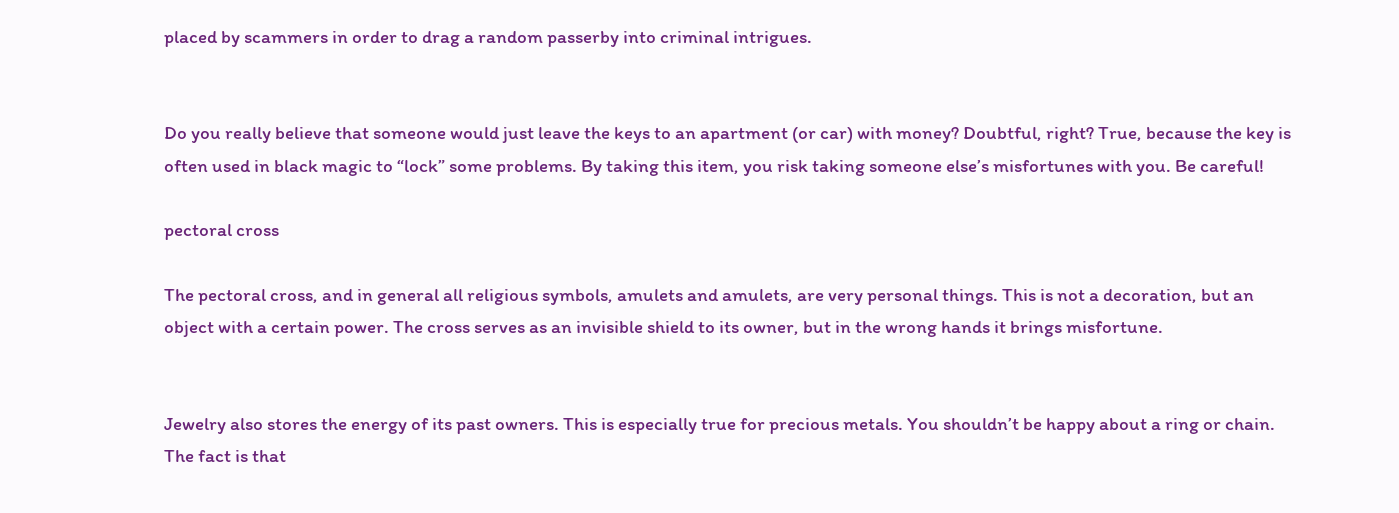placed by scammers in order to drag a random passerby into criminal intrigues.


Do you really believe that someone would just leave the keys to an apartment (or car) with money? Doubtful, right? True, because the key is often used in black magic to “lock” some problems. By taking this item, you risk taking someone else’s misfortunes with you. Be careful!

pectoral cross

The pectoral cross, and in general all religious symbols, amulets and amulets, are very personal things. This is not a decoration, but an object with a certain power. The cross serves as an invisible shield to its owner, but in the wrong hands it brings misfortune.


Jewelry also stores the energy of its past owners. This is especially true for precious metals. You shouldn’t be happy about a ring or chain. The fact is that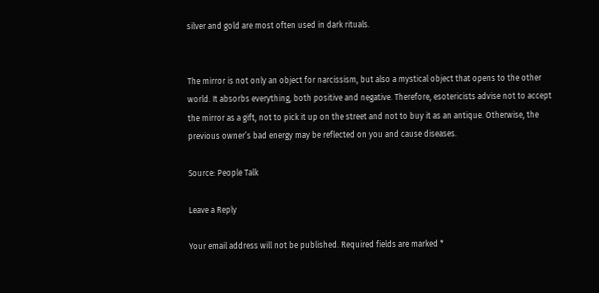silver and gold are most often used in dark rituals.


The mirror is not only an object for narcissism, but also a mystical object that opens to the other world. It absorbs everything, both positive and negative. Therefore, esotericists advise not to accept the mirror as a gift, not to pick it up on the street and not to buy it as an antique. Otherwise, the previous owner’s bad energy may be reflected on you and cause diseases.

Source: People Talk

Leave a Reply

Your email address will not be published. Required fields are marked *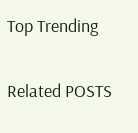Top Trending

Related POSTS